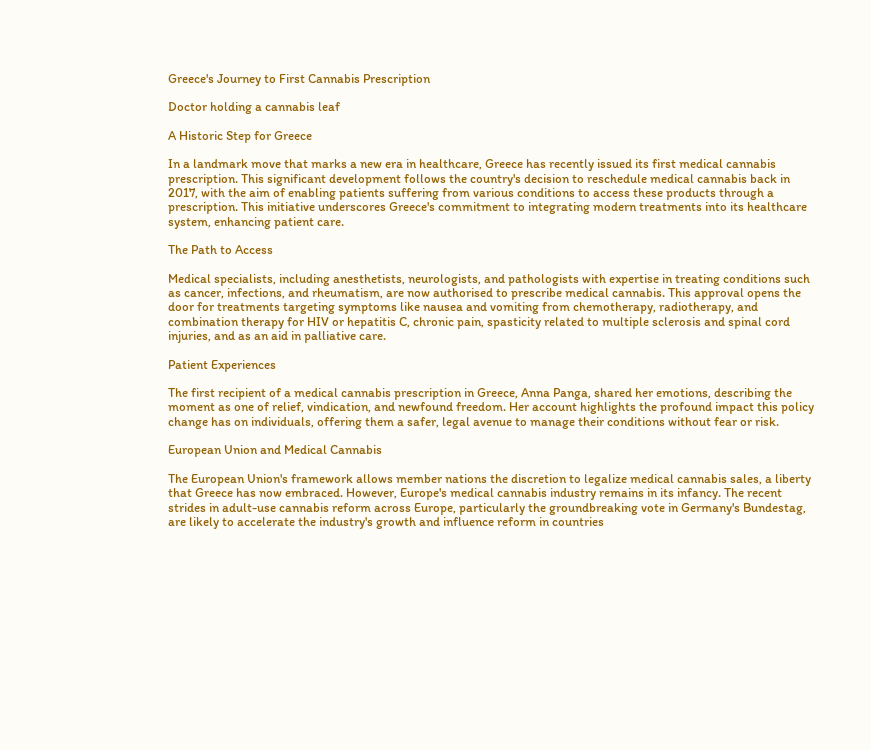Greece's Journey to First Cannabis Prescription

Doctor holding a cannabis leaf

A Historic Step for Greece

In a landmark move that marks a new era in healthcare, Greece has recently issued its first medical cannabis prescription. This significant development follows the country's decision to reschedule medical cannabis back in 2017, with the aim of enabling patients suffering from various conditions to access these products through a prescription. This initiative underscores Greece's commitment to integrating modern treatments into its healthcare system, enhancing patient care.

The Path to Access

Medical specialists, including anesthetists, neurologists, and pathologists with expertise in treating conditions such as cancer, infections, and rheumatism, are now authorised to prescribe medical cannabis. This approval opens the door for treatments targeting symptoms like nausea and vomiting from chemotherapy, radiotherapy, and combination therapy for HIV or hepatitis C, chronic pain, spasticity related to multiple sclerosis and spinal cord injuries, and as an aid in palliative care.

Patient Experiences

The first recipient of a medical cannabis prescription in Greece, Anna Panga, shared her emotions, describing the moment as one of relief, vindication, and newfound freedom. Her account highlights the profound impact this policy change has on individuals, offering them a safer, legal avenue to manage their conditions without fear or risk.

European Union and Medical Cannabis

The European Union's framework allows member nations the discretion to legalize medical cannabis sales, a liberty that Greece has now embraced. However, Europe's medical cannabis industry remains in its infancy. The recent strides in adult-use cannabis reform across Europe, particularly the groundbreaking vote in Germany's Bundestag, are likely to accelerate the industry's growth and influence reform in countries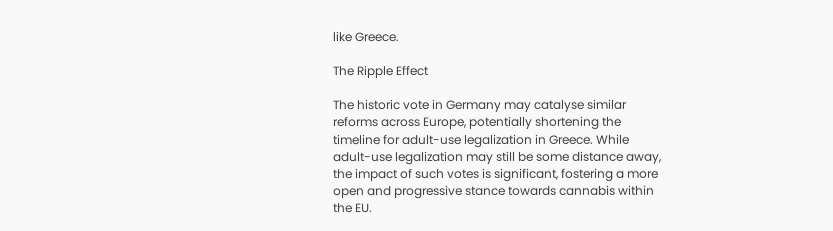like Greece.

The Ripple Effect

The historic vote in Germany may catalyse similar reforms across Europe, potentially shortening the timeline for adult-use legalization in Greece. While adult-use legalization may still be some distance away, the impact of such votes is significant, fostering a more open and progressive stance towards cannabis within the EU.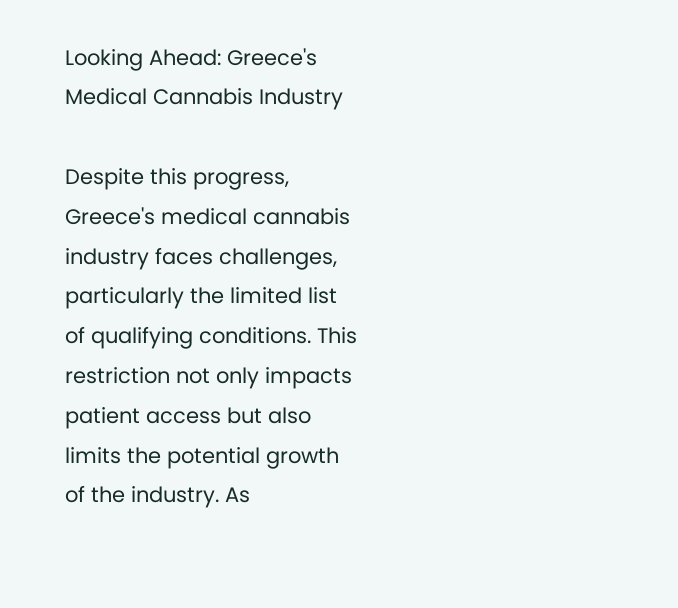Looking Ahead: Greece's Medical Cannabis Industry

Despite this progress, Greece's medical cannabis industry faces challenges, particularly the limited list of qualifying conditions. This restriction not only impacts patient access but also limits the potential growth of the industry. As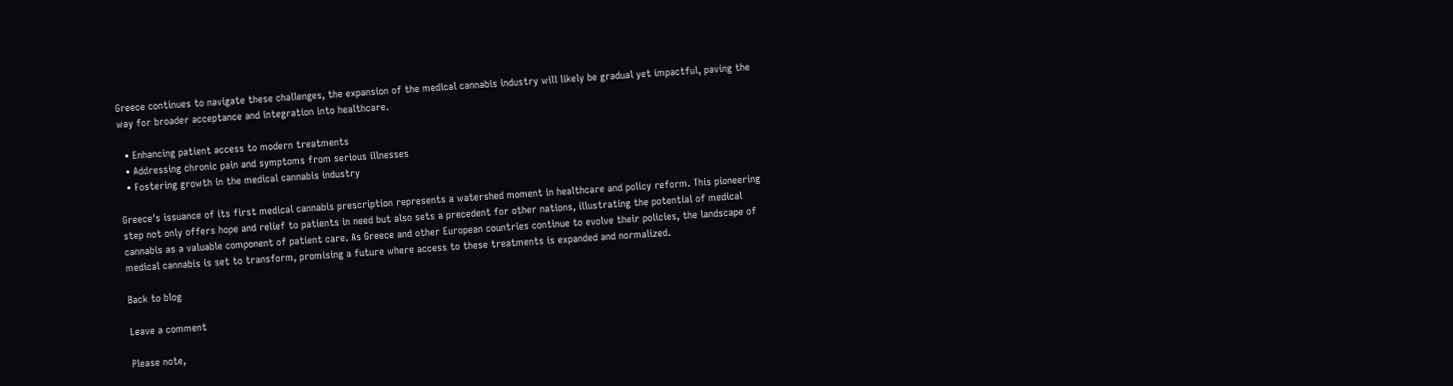Greece continues to navigate these challenges, the expansion of the medical cannabis industry will likely be gradual yet impactful, paving the way for broader acceptance and integration into healthcare.

  • Enhancing patient access to modern treatments
  • Addressing chronic pain and symptoms from serious illnesses
  • Fostering growth in the medical cannabis industry

Greece's issuance of its first medical cannabis prescription represents a watershed moment in healthcare and policy reform. This pioneering step not only offers hope and relief to patients in need but also sets a precedent for other nations, illustrating the potential of medical cannabis as a valuable component of patient care. As Greece and other European countries continue to evolve their policies, the landscape of medical cannabis is set to transform, promising a future where access to these treatments is expanded and normalized.

Back to blog

Leave a comment

Please note,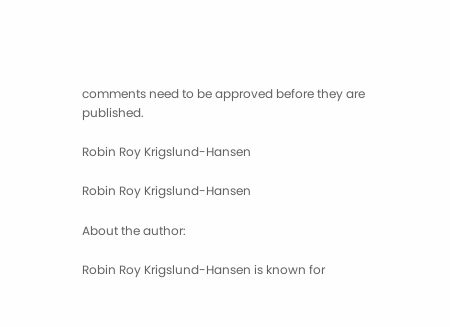comments need to be approved before they are published.

Robin Roy Krigslund-Hansen

Robin Roy Krigslund-Hansen

About the author:

Robin Roy Krigslund-Hansen is known for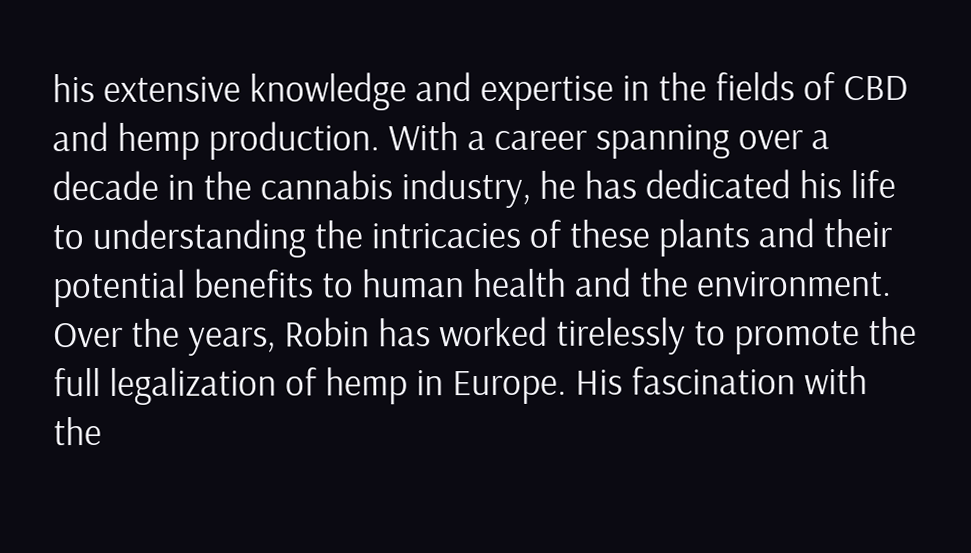his extensive knowledge and expertise in the fields of CBD and hemp production. With a career spanning over a decade in the cannabis industry, he has dedicated his life to understanding the intricacies of these plants and their potential benefits to human health and the environment. Over the years, Robin has worked tirelessly to promote the full legalization of hemp in Europe. His fascination with the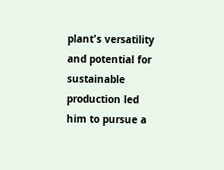plant's versatility and potential for sustainable production led him to pursue a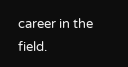career in the field.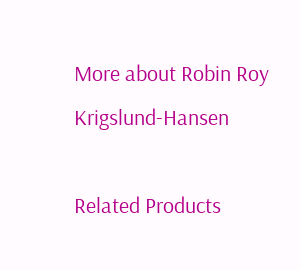More about Robin Roy Krigslund-Hansen

Related Products